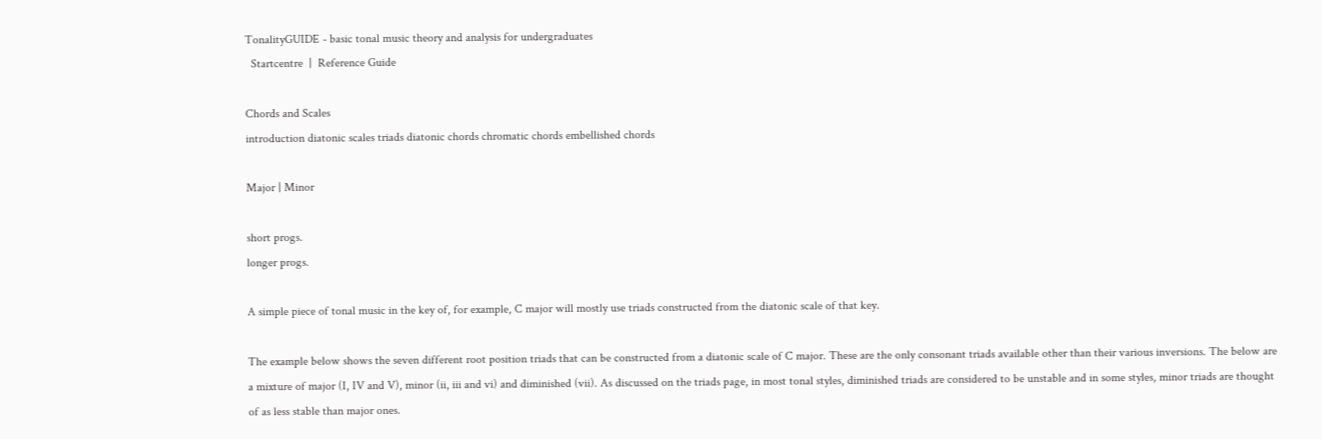TonalityGUIDE - basic tonal music theory and analysis for undergraduates
  Startcentre  |  Reference Guide

Chords and Scales
introduction diatonic scales triads diatonic chords chromatic chords embellished chords

Major | Minor

short progs.
longer progs.

A simple piece of tonal music in the key of, for example, C major will mostly use triads constructed from the diatonic scale of that key.

The example below shows the seven different root position triads that can be constructed from a diatonic scale of C major. These are the only consonant triads available other than their various inversions. The below are a mixture of major (I, IV and V), minor (ii, iii and vi) and diminished (vii). As discussed on the triads page, in most tonal styles, diminished triads are considered to be unstable and in some styles, minor triads are thought of as less stable than major ones.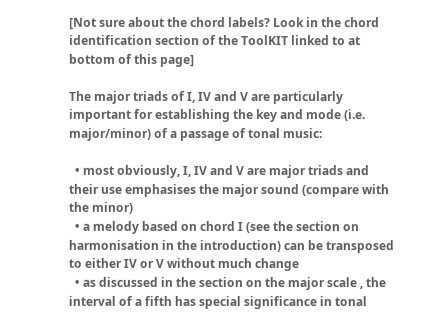[Not sure about the chord labels? Look in the chord identification section of the ToolKIT linked to at bottom of this page]

The major triads of I, IV and V are particularly important for establishing the key and mode (i.e. major/minor) of a passage of tonal music:

  • most obviously, I, IV and V are major triads and their use emphasises the major sound (compare with the minor)
  • a melody based on chord I (see the section on harmonisation in the introduction) can be transposed to either IV or V without much change
  • as discussed in the section on the major scale , the interval of a fifth has special significance in tonal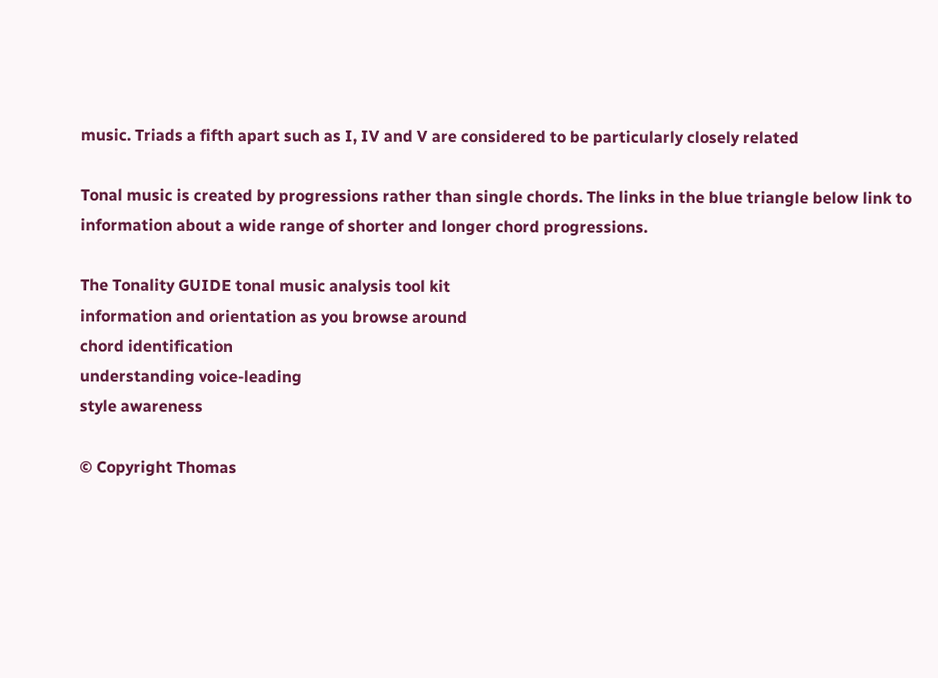music. Triads a fifth apart such as I, IV and V are considered to be particularly closely related

Tonal music is created by progressions rather than single chords. The links in the blue triangle below link to information about a wide range of shorter and longer chord progressions.

The Tonality GUIDE tonal music analysis tool kit
information and orientation as you browse around
chord identification
understanding voice-leading
style awareness

© Copyright Thomas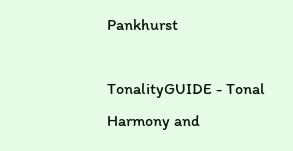Pankhurst

TonalityGUIDE - Tonal Harmony and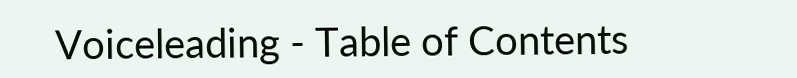Voiceleading - Table of Contents